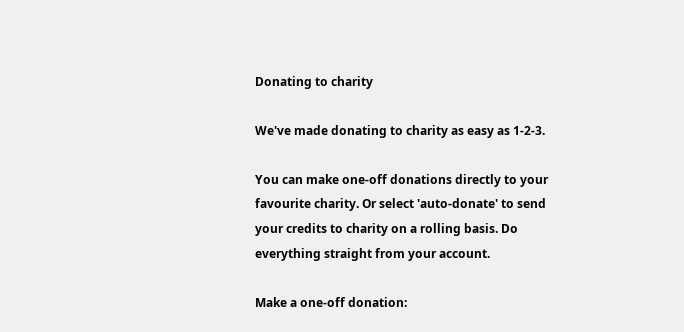Donating to charity

We've made donating to charity as easy as 1-2-3.

You can make one-off donations directly to your favourite charity. Or select 'auto-donate' to send your credits to charity on a rolling basis. Do everything straight from your account.

Make a one-off donation: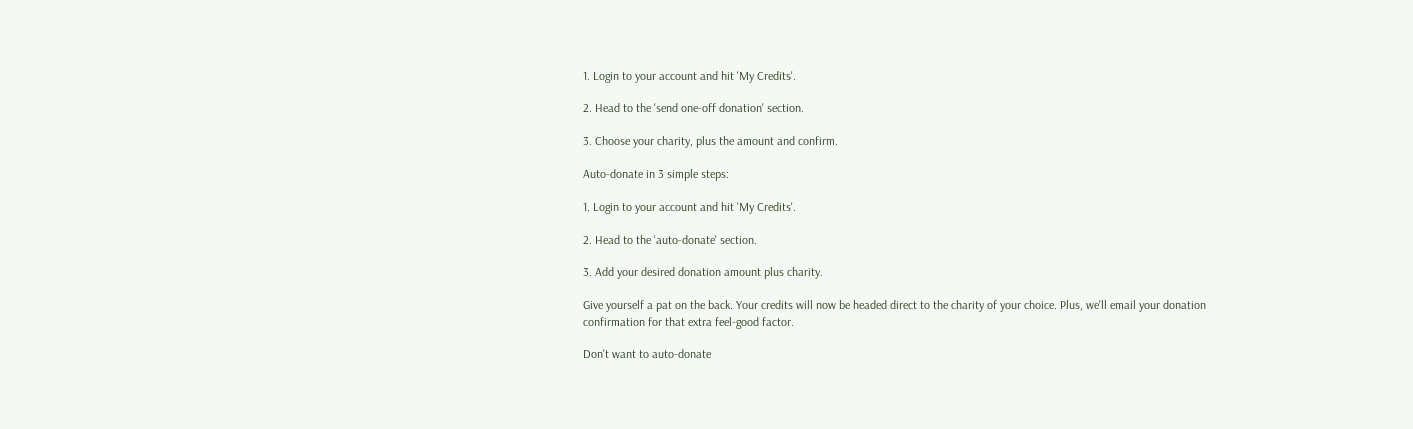1. Login to your account and hit 'My Credits'.

2. Head to the 'send one-off donation' section.

3. Choose your charity, plus the amount and confirm.

Auto-donate in 3 simple steps:

1. Login to your account and hit 'My Credits'.

2. Head to the 'auto-donate' section.

3. Add your desired donation amount plus charity.

Give yourself a pat on the back. Your credits will now be headed direct to the charity of your choice. Plus, we'll email your donation confirmation for that extra feel-good factor.

Don't want to auto-donate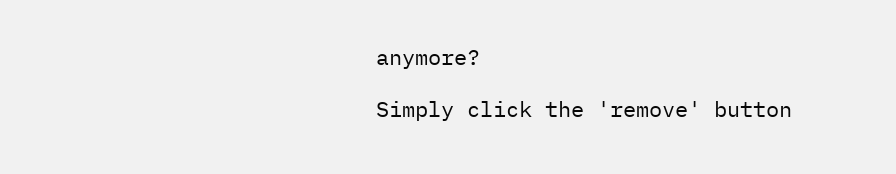anymore?

Simply click the 'remove' button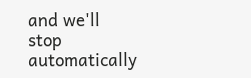and we'll stop automatically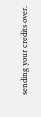sending your credits over.